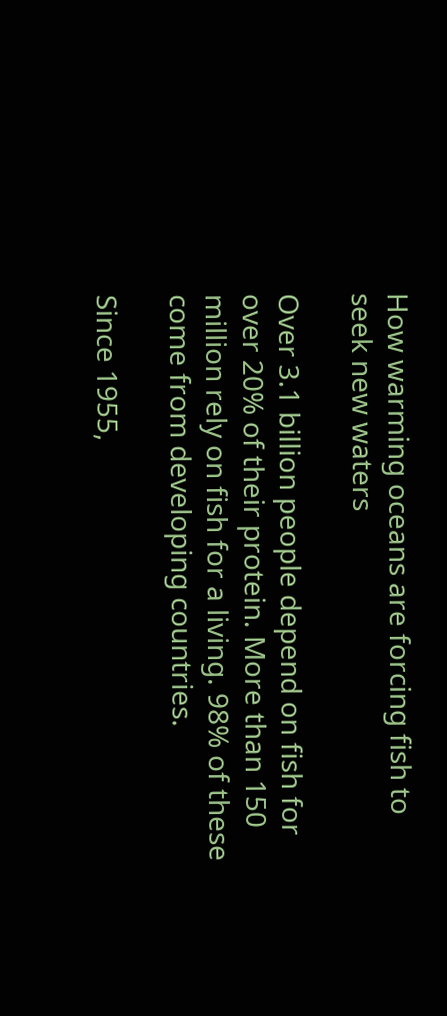How warming oceans are forcing fish to seek new waters

Over 3.1 billion people depend on fish for over 20% of their protein. More than 150 million rely on fish for a living. 98% of these come from developing countries.

Since 1955,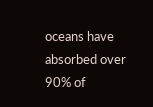oceans have absorbed over 90% of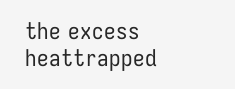the excess heattrapped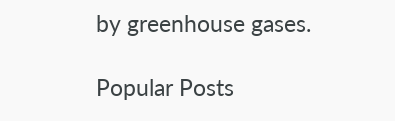by greenhouse gases.

Popular Posts